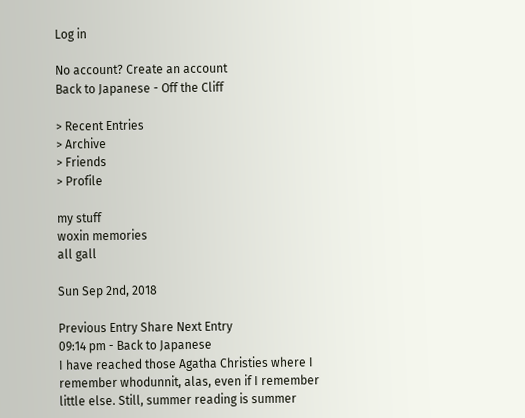Log in

No account? Create an account
Back to Japanese - Off the Cliff

> Recent Entries
> Archive
> Friends
> Profile

my stuff
woxin memories
all gall

Sun Sep 2nd, 2018

Previous Entry Share Next Entry
09:14 pm - Back to Japanese
I have reached those Agatha Christies where I remember whodunnit, alas, even if I remember little else. Still, summer reading is summer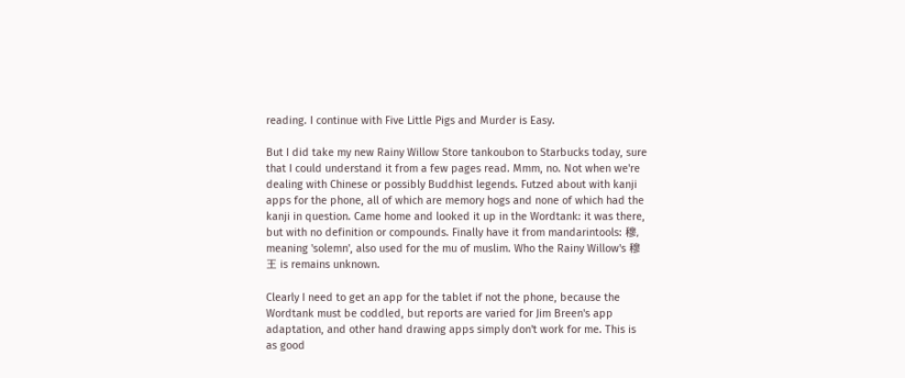reading. I continue with Five Little Pigs and Murder is Easy.

But I did take my new Rainy Willow Store tankoubon to Starbucks today, sure that I could understand it from a few pages read. Mmm, no. Not when we're dealing with Chinese or possibly Buddhist legends. Futzed about with kanji apps for the phone, all of which are memory hogs and none of which had the kanji in question. Came home and looked it up in the Wordtank: it was there, but with no definition or compounds. Finally have it from mandarintools: 穆, meaning 'solemn', also used for the mu of muslim. Who the Rainy Willow's 穆王 is remains unknown.

Clearly I need to get an app for the tablet if not the phone, because the Wordtank must be coddled, but reports are varied for Jim Breen's app adaptation, and other hand drawing apps simply don't work for me. This is as good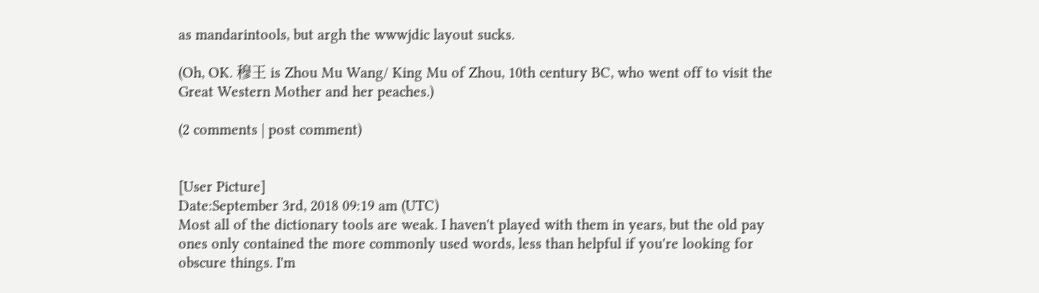as mandarintools, but argh the wwwjdic layout sucks.

(Oh, OK. 穆王 is Zhou Mu Wang/ King Mu of Zhou, 10th century BC, who went off to visit the Great Western Mother and her peaches.)

(2 comments | post comment)


[User Picture]
Date:September 3rd, 2018 09:19 am (UTC)
Most all of the dictionary tools are weak. I haven't played with them in years, but the old pay ones only contained the more commonly used words, less than helpful if you're looking for obscure things. I'm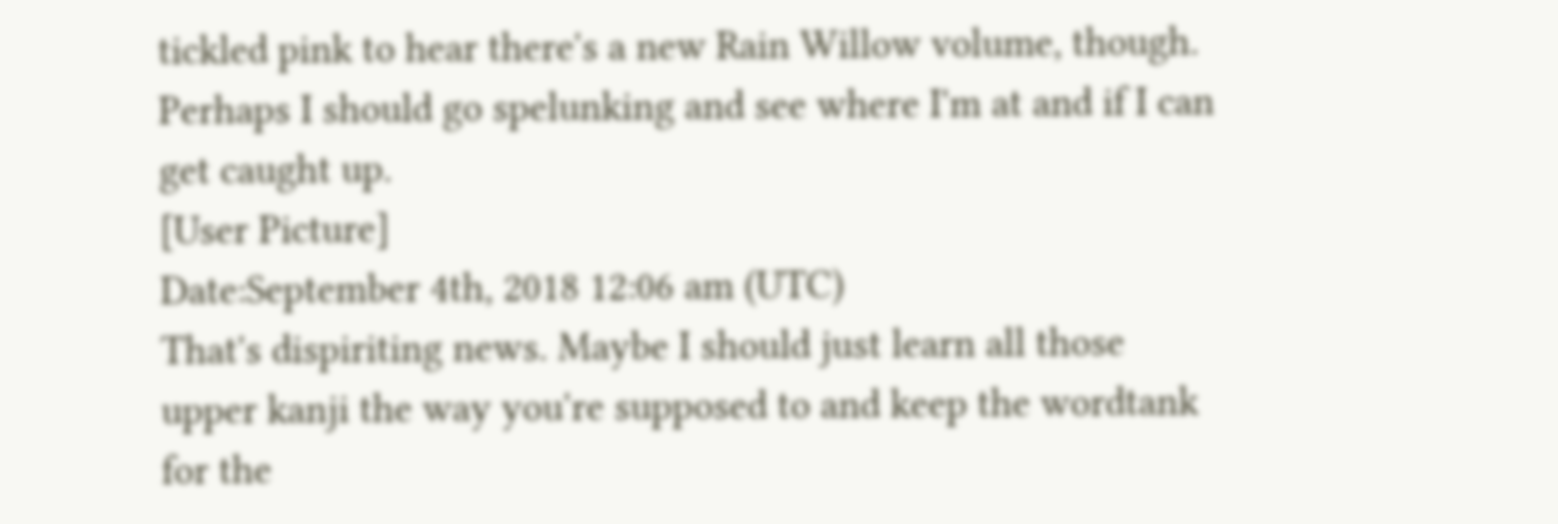tickled pink to hear there's a new Rain Willow volume, though. Perhaps I should go spelunking and see where I'm at and if I can get caught up.
[User Picture]
Date:September 4th, 2018 12:06 am (UTC)
That's dispiriting news. Maybe I should just learn all those upper kanji the way you're supposed to and keep the wordtank for the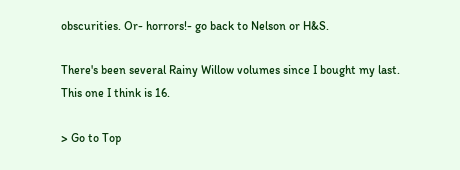obscurities. Or- horrors!- go back to Nelson or H&S.

There's been several Rainy Willow volumes since I bought my last. This one I think is 16.

> Go to Top